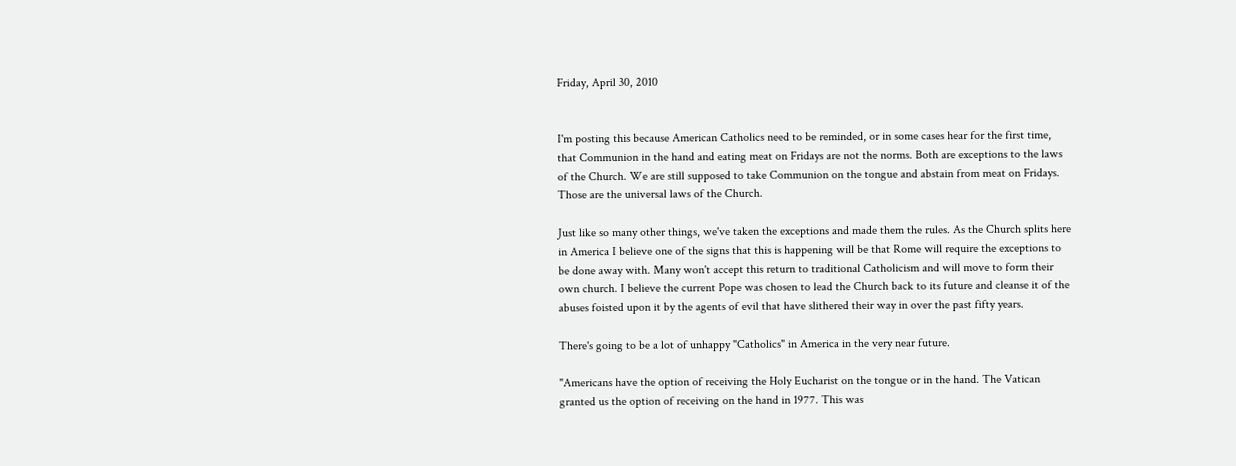Friday, April 30, 2010


I'm posting this because American Catholics need to be reminded, or in some cases hear for the first time, that Communion in the hand and eating meat on Fridays are not the norms. Both are exceptions to the laws of the Church. We are still supposed to take Communion on the tongue and abstain from meat on Fridays. Those are the universal laws of the Church.

Just like so many other things, we've taken the exceptions and made them the rules. As the Church splits here in America I believe one of the signs that this is happening will be that Rome will require the exceptions to be done away with. Many won't accept this return to traditional Catholicism and will move to form their own church. I believe the current Pope was chosen to lead the Church back to its future and cleanse it of the abuses foisted upon it by the agents of evil that have slithered their way in over the past fifty years.

There's going to be a lot of unhappy "Catholics" in America in the very near future.

"Americans have the option of receiving the Holy Eucharist on the tongue or in the hand. The Vatican granted us the option of receiving on the hand in 1977. This was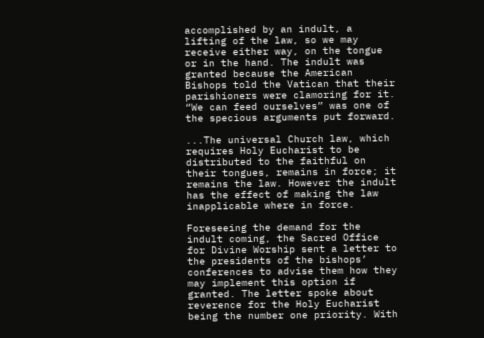accomplished by an indult, a lifting of the law, so we may receive either way, on the tongue or in the hand. The indult was granted because the American Bishops told the Vatican that their parishioners were clamoring for it. “We can feed ourselves” was one of the specious arguments put forward.

...The universal Church law, which requires Holy Eucharist to be distributed to the faithful on their tongues, remains in force; it remains the law. However the indult has the effect of making the law inapplicable where in force.

Foreseeing the demand for the indult coming, the Sacred Office for Divine Worship sent a letter to the presidents of the bishops’ conferences to advise them how they may implement this option if granted. The letter spoke about reverence for the Holy Eucharist being the number one priority. With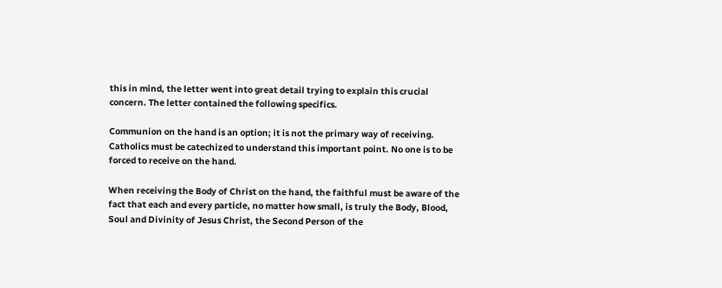this in mind, the letter went into great detail trying to explain this crucial concern. The letter contained the following specifics.

Communion on the hand is an option; it is not the primary way of receiving. Catholics must be catechized to understand this important point. No one is to be forced to receive on the hand.

When receiving the Body of Christ on the hand, the faithful must be aware of the fact that each and every particle, no matter how small, is truly the Body, Blood, Soul and Divinity of Jesus Christ, the Second Person of the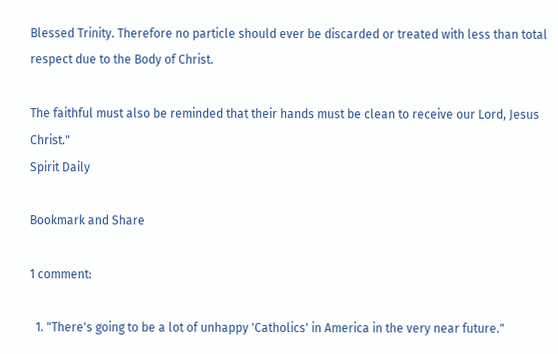Blessed Trinity. Therefore no particle should ever be discarded or treated with less than total respect due to the Body of Christ.

The faithful must also be reminded that their hands must be clean to receive our Lord, Jesus Christ."
Spirit Daily

Bookmark and Share

1 comment:

  1. "There's going to be a lot of unhappy 'Catholics' in America in the very near future."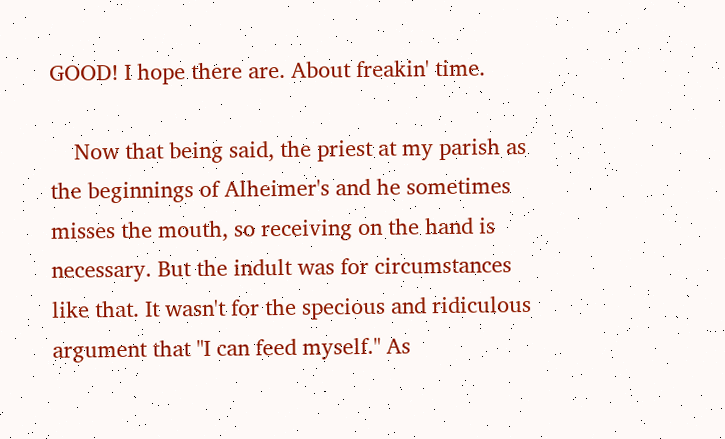GOOD! I hope there are. About freakin' time.

    Now that being said, the priest at my parish as the beginnings of Alheimer's and he sometimes misses the mouth, so receiving on the hand is necessary. But the indult was for circumstances like that. It wasn't for the specious and ridiculous argument that "I can feed myself." As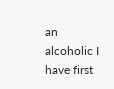an alcoholic I have first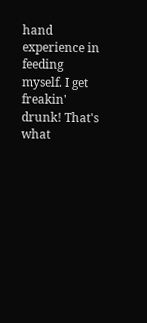hand experience in feeding myself. I get freakin' drunk! That's what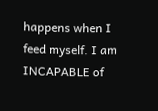happens when I feed myself. I am INCAPABLE of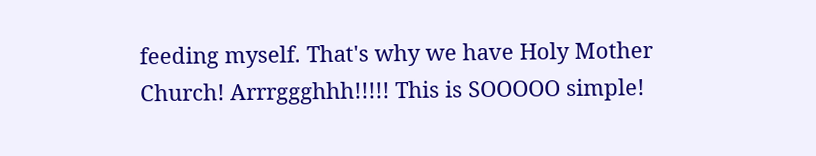feeding myself. That's why we have Holy Mother Church! Arrrggghhh!!!!! This is SOOOOO simple!